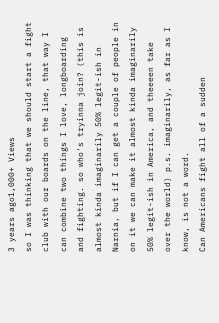3 years ago1,000+ Views
so I was thinking that we should start a fight club with our boards on the line, that way I can combine two things I love, longboarding and fighting. so who's tryinna join? (this is almost kinda imaginarily 50% legit-ish in Narnia, but if I can get a couple of people in on it we can make it almost kinda imaginarily 50% legit-ish in America, and theeeen take over the world) p.s. imaginarily, as far as I know, is not a word.
Can Americans fight all of a sudden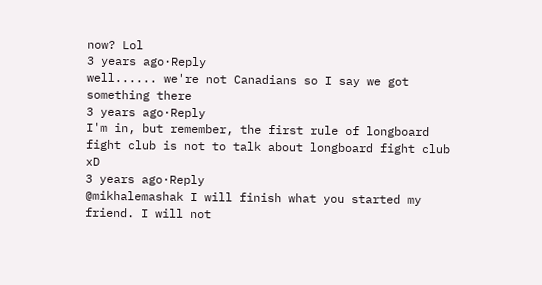now? Lol
3 years ago·Reply
well...... we're not Canadians so I say we got something there
3 years ago·Reply
I'm in, but remember, the first rule of longboard fight club is not to talk about longboard fight club xD
3 years ago·Reply
@mikhalemashak I will finish what you started my friend. I will not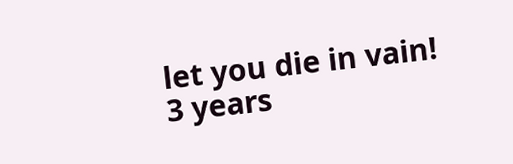let you die in vain!
3 years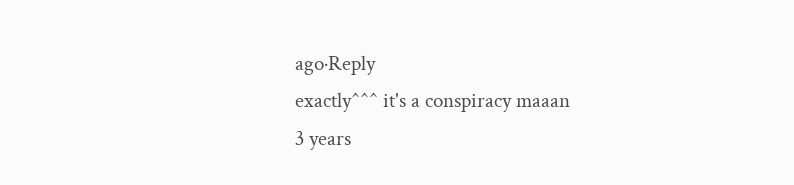ago·Reply
exactly^^^ it's a conspiracy maaan
3 years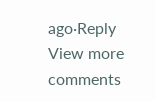ago·Reply
View more comments